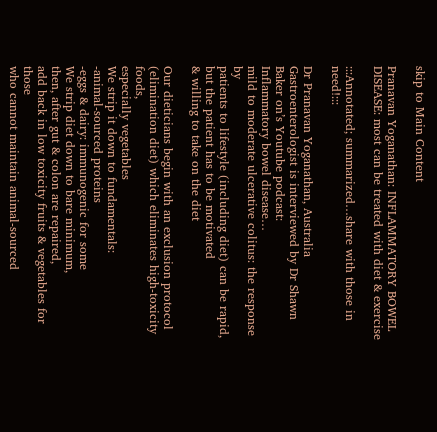skip to Main Content

Pranavan Yoganathan: INFLAMMATORY BOWEL DISEASE: most can be treated with diet & exercise

:::Annotated; summarized…share with those in need!:::

Dr Pranavan Yoganathan, Australia Gastroenterologist is interviewed by Dr Shawn Baker on’s Youtube podcast:
Inflammatory bowel disease…
mild to moderate ulcerative colitus: the response by
patients to lifestyle (including diet) can be rapid,
but the patient has to be motivated
& willing to take on the diet

Our dieticians begin with an exclusion protocol
(elimination diet) which eliminates high-toxicity foods,
especially vegetables
We strip it down to fundamentals:
-animal-sourced proteins
-eggs & dairy: immunogenic for some
We strip diet down to bare minimum,
then, after gut & colon are repaired,
add back in low toxicity fruits & vegetables for those
who cannot maintain animal-sourced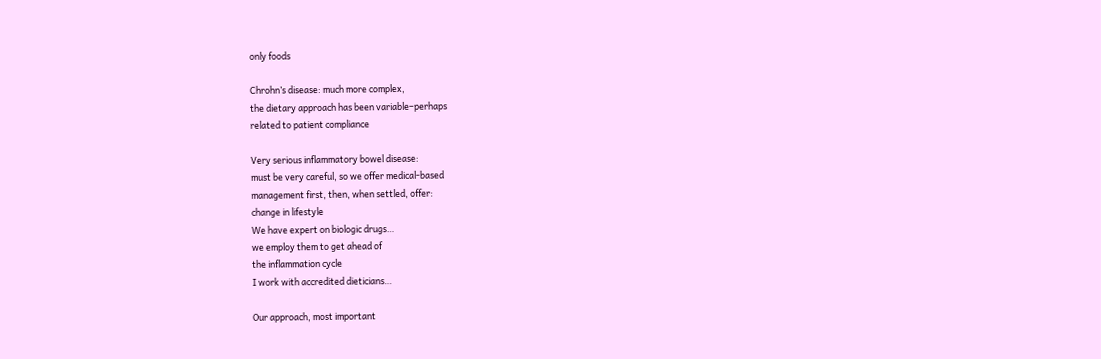only foods

Chrohn’s disease: much more complex,
the dietary approach has been variable–perhaps
related to patient compliance

Very serious inflammatory bowel disease:
must be very careful, so we offer medical-based
management first, then, when settled, offer:
change in lifestyle
We have expert on biologic drugs…
we employ them to get ahead of
the inflammation cycle
I work with accredited dieticians…

Our approach, most important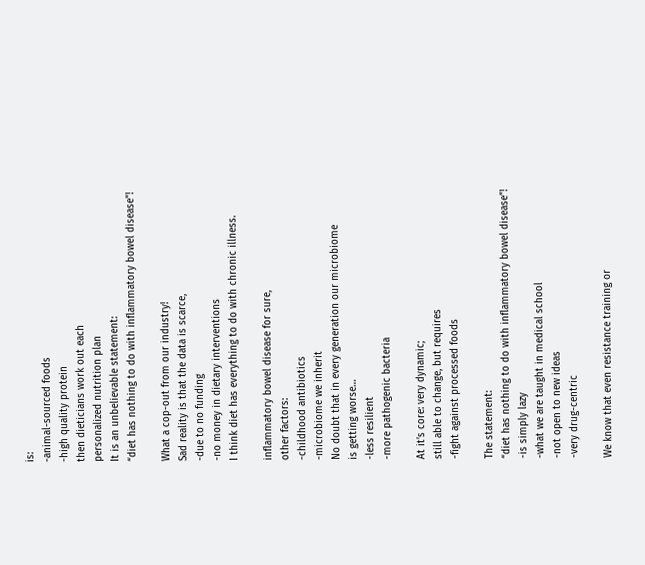is:
-animal-sourced foods
-high quality protein
then dieticians work out each
personalized nutrition plan
It is an unbelievable statement:
“diet has nothing to do with inflammatory bowel disease”!

What a cop-out from our industry!
Sad reality is that the data is scarce,
-due to no funding
-no money in dietary interventions
I think diet has everything to do with chronic illness.

inflammatory bowel disease for sure,
other factors:
-childhood antibiotics
-microbiome we inherit
No doubt that in every generation our microbiome
is getting worse…
-less resilient
-more pathogenic bacteria

At it’s core: very dynamic;
still able to change, but requires
-fight against processed foods

The statement:
“diet has nothing to do with inflammatory bowel disease”!
-is simply lazy
-what we are taught in medical school
-not open to new ideas
-very drug-centric

We know that even resistance training or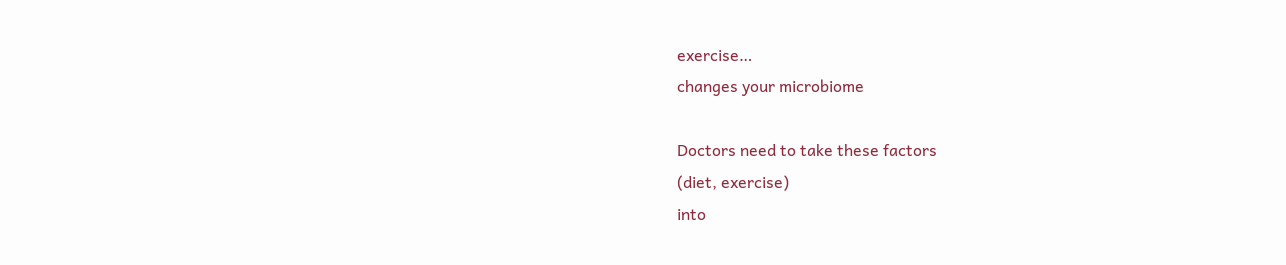exercise…
changes your microbiome

Doctors need to take these factors
(diet, exercise)
into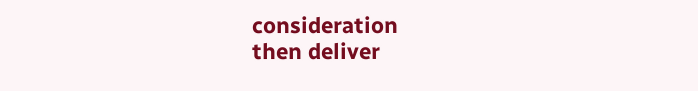consideration
then deliver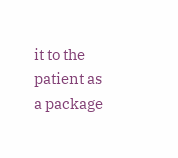it to the patient as
a package